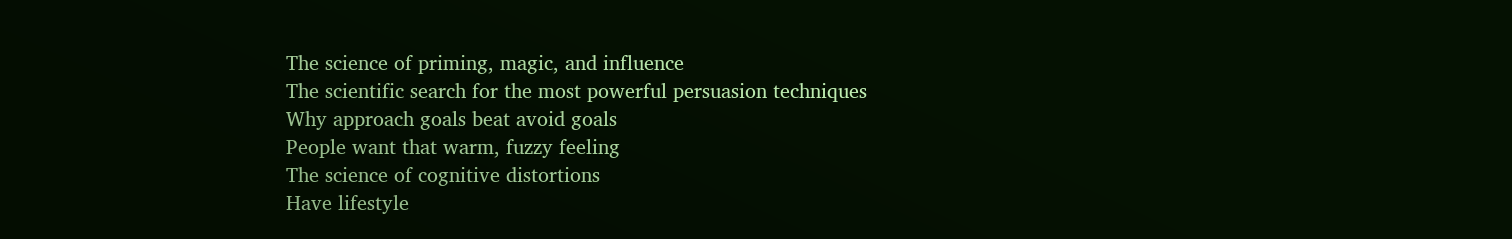The science of priming, magic, and influence
The scientific search for the most powerful persuasion techniques
Why approach goals beat avoid goals
People want that warm, fuzzy feeling
The science of cognitive distortions
Have lifestyle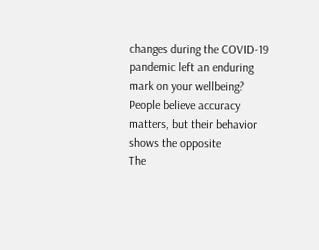changes during the COVID-19 pandemic left an enduring mark on your wellbeing?
People believe accuracy matters, but their behavior shows the opposite
The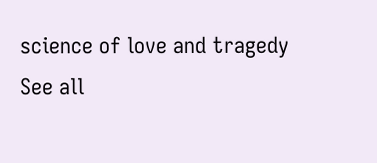science of love and tragedy
See all